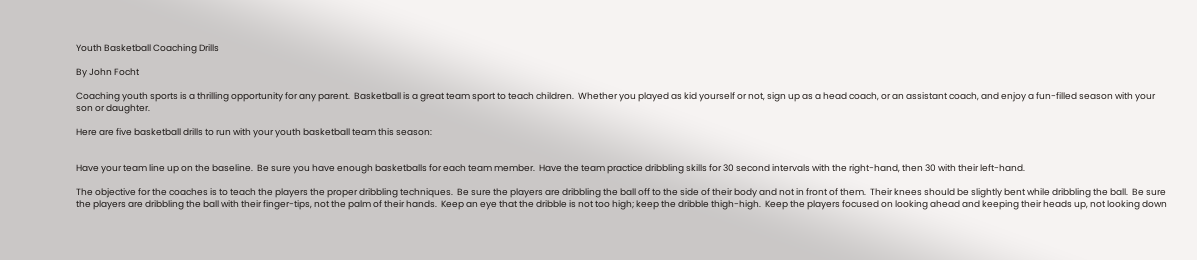Youth Basketball Coaching Drills

By John Focht

Coaching youth sports is a thrilling opportunity for any parent.  Basketball is a great team sport to teach children.  Whether you played as kid yourself or not, sign up as a head coach, or an assistant coach, and enjoy a fun-filled season with your son or daughter.

Here are five basketball drills to run with your youth basketball team this season:


Have your team line up on the baseline.  Be sure you have enough basketballs for each team member.  Have the team practice dribbling skills for 30 second intervals with the right-hand, then 30 with their left-hand.

The objective for the coaches is to teach the players the proper dribbling techniques.  Be sure the players are dribbling the ball off to the side of their body and not in front of them.  Their knees should be slightly bent while dribbling the ball.  Be sure the players are dribbling the ball with their finger-tips, not the palm of their hands.  Keep an eye that the dribble is not too high; keep the dribble thigh-high.  Keep the players focused on looking ahead and keeping their heads up, not looking down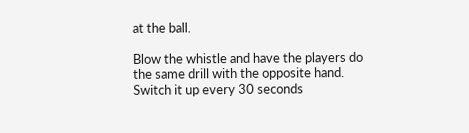at the ball.

Blow the whistle and have the players do the same drill with the opposite hand.  Switch it up every 30 seconds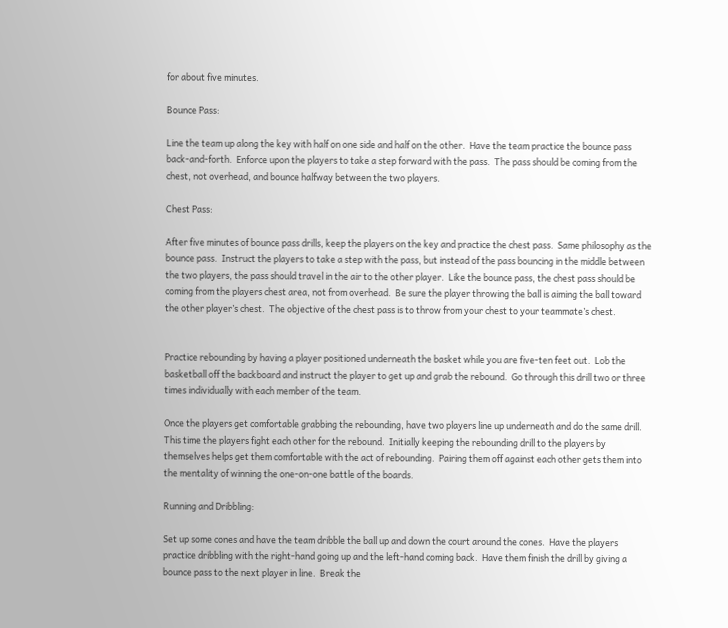for about five minutes.

Bounce Pass:

Line the team up along the key with half on one side and half on the other.  Have the team practice the bounce pass back-and-forth.  Enforce upon the players to take a step forward with the pass.  The pass should be coming from the chest, not overhead, and bounce halfway between the two players.

Chest Pass:

After five minutes of bounce pass drills, keep the players on the key and practice the chest pass.  Same philosophy as the bounce pass.  Instruct the players to take a step with the pass, but instead of the pass bouncing in the middle between the two players, the pass should travel in the air to the other player.  Like the bounce pass, the chest pass should be coming from the players chest area, not from overhead.  Be sure the player throwing the ball is aiming the ball toward the other player’s chest.  The objective of the chest pass is to throw from your chest to your teammate’s chest.


Practice rebounding by having a player positioned underneath the basket while you are five-ten feet out.  Lob the basketball off the backboard and instruct the player to get up and grab the rebound.  Go through this drill two or three times individually with each member of the team.

Once the players get comfortable grabbing the rebounding, have two players line up underneath and do the same drill.  This time the players fight each other for the rebound.  Initially keeping the rebounding drill to the players by themselves helps get them comfortable with the act of rebounding.  Pairing them off against each other gets them into the mentality of winning the one-on-one battle of the boards.

Running and Dribbling:

Set up some cones and have the team dribble the ball up and down the court around the cones.  Have the players practice dribbling with the right-hand going up and the left-hand coming back.  Have them finish the drill by giving a bounce pass to the next player in line.  Break the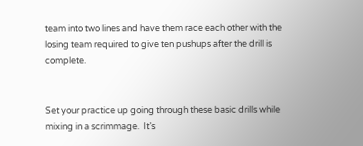team into two lines and have them race each other with the losing team required to give ten pushups after the drill is complete.


Set your practice up going through these basic drills while mixing in a scrimmage.  It’s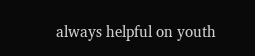always helpful on youth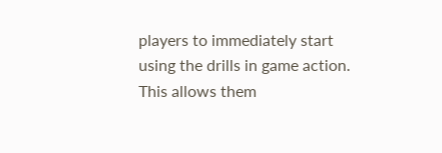players to immediately start using the drills in game action.  This allows them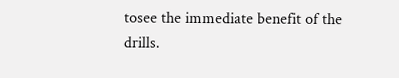tosee the immediate benefit of the drills.